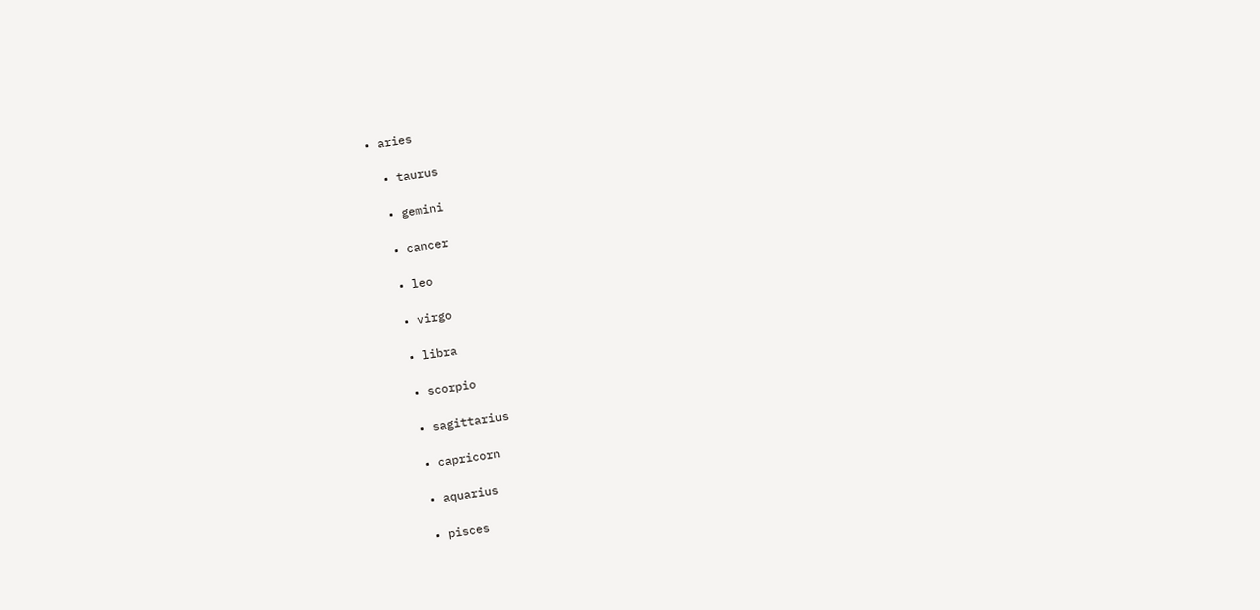• aries

  • taurus

  • gemini

  • cancer

  • leo

  • virgo

  • libra

  • scorpio

  • sagittarius

  • capricorn

  • aquarius

  • pisces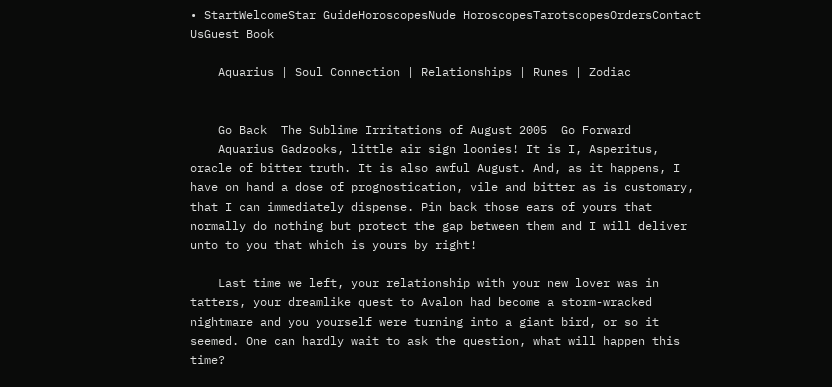• StartWelcomeStar GuideHoroscopesNude HoroscopesTarotscopesOrdersContact UsGuest Book

    Aquarius | Soul Connection | Relationships | Runes | Zodiac


    Go Back  The Sublime Irritations of August 2005  Go Forward
    Aquarius Gadzooks, little air sign loonies! It is I, Asperitus, oracle of bitter truth. It is also awful August. And, as it happens, I have on hand a dose of prognostication, vile and bitter as is customary, that I can immediately dispense. Pin back those ears of yours that normally do nothing but protect the gap between them and I will deliver unto to you that which is yours by right!

    Last time we left, your relationship with your new lover was in tatters, your dreamlike quest to Avalon had become a storm-wracked nightmare and you yourself were turning into a giant bird, or so it seemed. One can hardly wait to ask the question, what will happen this time?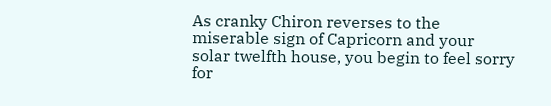As cranky Chiron reverses to the miserable sign of Capricorn and your solar twelfth house, you begin to feel sorry for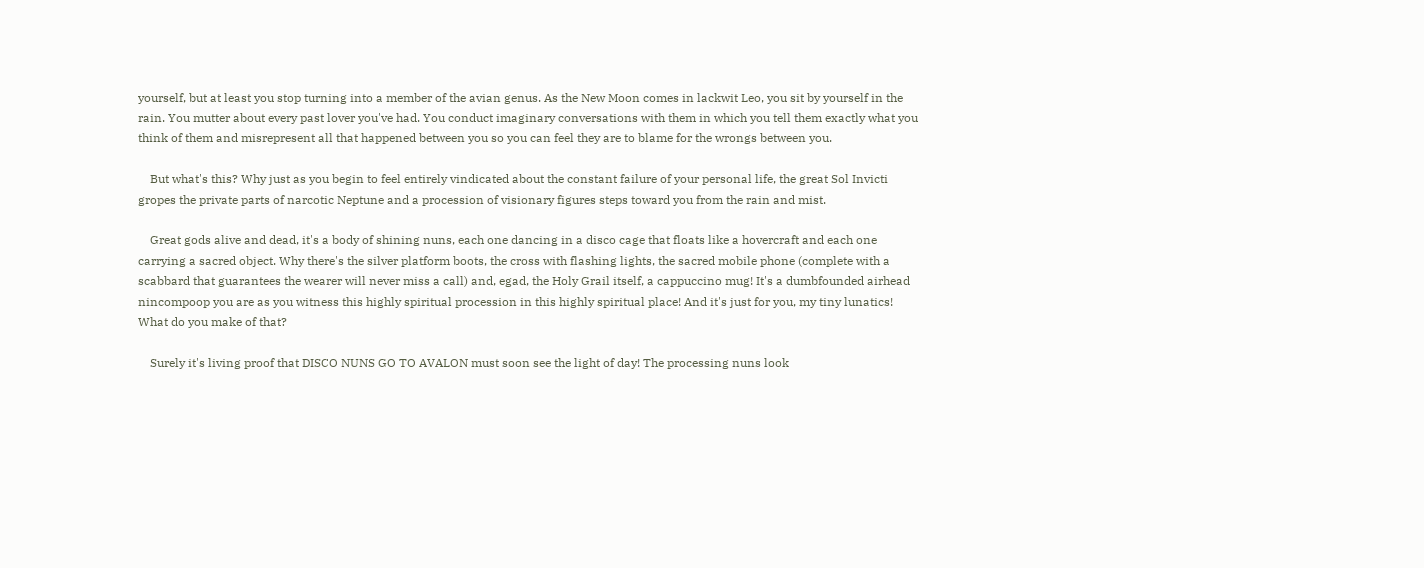yourself, but at least you stop turning into a member of the avian genus. As the New Moon comes in lackwit Leo, you sit by yourself in the rain. You mutter about every past lover you've had. You conduct imaginary conversations with them in which you tell them exactly what you think of them and misrepresent all that happened between you so you can feel they are to blame for the wrongs between you.

    But what's this? Why just as you begin to feel entirely vindicated about the constant failure of your personal life, the great Sol Invicti gropes the private parts of narcotic Neptune and a procession of visionary figures steps toward you from the rain and mist.

    Great gods alive and dead, it's a body of shining nuns, each one dancing in a disco cage that floats like a hovercraft and each one carrying a sacred object. Why there's the silver platform boots, the cross with flashing lights, the sacred mobile phone (complete with a scabbard that guarantees the wearer will never miss a call) and, egad, the Holy Grail itself, a cappuccino mug! It's a dumbfounded airhead nincompoop you are as you witness this highly spiritual procession in this highly spiritual place! And it's just for you, my tiny lunatics! What do you make of that?

    Surely it's living proof that DISCO NUNS GO TO AVALON must soon see the light of day! The processing nuns look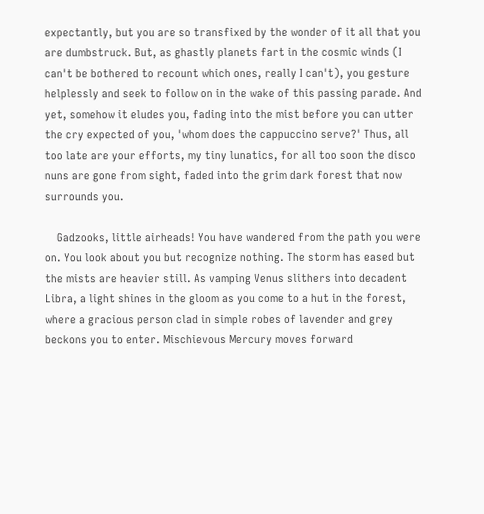expectantly, but you are so transfixed by the wonder of it all that you are dumbstruck. But, as ghastly planets fart in the cosmic winds (I can't be bothered to recount which ones, really I can't), you gesture helplessly and seek to follow on in the wake of this passing parade. And yet, somehow it eludes you, fading into the mist before you can utter the cry expected of you, 'whom does the cappuccino serve?' Thus, all too late are your efforts, my tiny lunatics, for all too soon the disco nuns are gone from sight, faded into the grim dark forest that now surrounds you.

    Gadzooks, little airheads! You have wandered from the path you were on. You look about you but recognize nothing. The storm has eased but the mists are heavier still. As vamping Venus slithers into decadent Libra, a light shines in the gloom as you come to a hut in the forest, where a gracious person clad in simple robes of lavender and grey beckons you to enter. Mischievous Mercury moves forward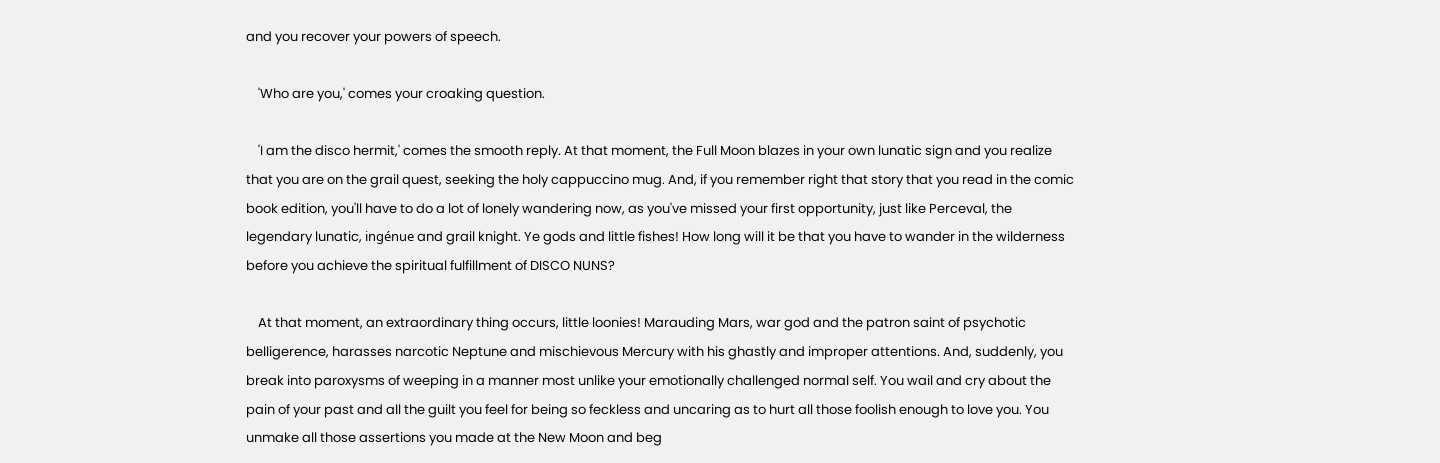and you recover your powers of speech.

    'Who are you,' comes your croaking question.

    'I am the disco hermit,' comes the smooth reply. At that moment, the Full Moon blazes in your own lunatic sign and you realize that you are on the grail quest, seeking the holy cappuccino mug. And, if you remember right that story that you read in the comic book edition, you'll have to do a lot of lonely wandering now, as you've missed your first opportunity, just like Perceval, the legendary lunatic, ingénue and grail knight. Ye gods and little fishes! How long will it be that you have to wander in the wilderness before you achieve the spiritual fulfillment of DISCO NUNS?

    At that moment, an extraordinary thing occurs, little loonies! Marauding Mars, war god and the patron saint of psychotic belligerence, harasses narcotic Neptune and mischievous Mercury with his ghastly and improper attentions. And, suddenly, you break into paroxysms of weeping in a manner most unlike your emotionally challenged normal self. You wail and cry about the pain of your past and all the guilt you feel for being so feckless and uncaring as to hurt all those foolish enough to love you. You unmake all those assertions you made at the New Moon and beg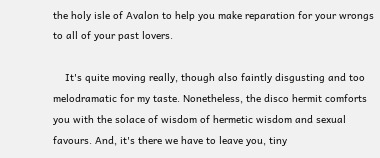the holy isle of Avalon to help you make reparation for your wrongs to all of your past lovers.

    It's quite moving really, though also faintly disgusting and too melodramatic for my taste. Nonetheless, the disco hermit comforts you with the solace of wisdom of hermetic wisdom and sexual favours. And, it's there we have to leave you, tiny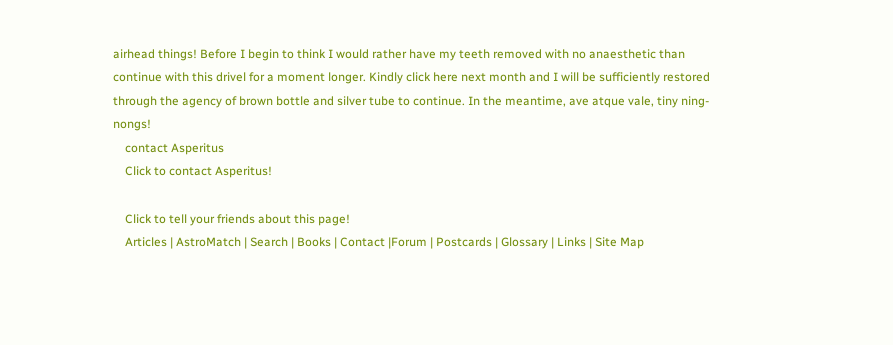airhead things! Before I begin to think I would rather have my teeth removed with no anaesthetic than continue with this drivel for a moment longer. Kindly click here next month and I will be sufficiently restored through the agency of brown bottle and silver tube to continue. In the meantime, ave atque vale, tiny ning-nongs!
    contact Asperitus
    Click to contact Asperitus!

    Click to tell your friends about this page!
    Articles | AstroMatch | Search | Books | Contact |Forum | Postcards | Glossary | Links | Site Map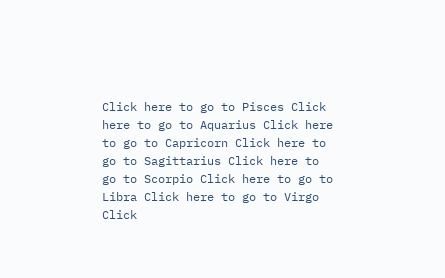Click here to go to Pisces Click here to go to Aquarius Click here to go to Capricorn Click here to go to Sagittarius Click here to go to Scorpio Click here to go to Libra Click here to go to Virgo Click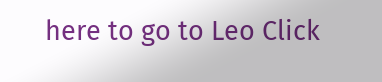here to go to Leo Click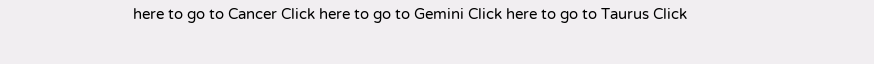here to go to Cancer Click here to go to Gemini Click here to go to Taurus Click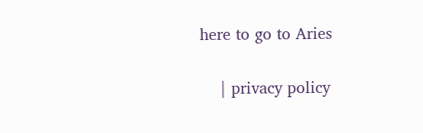here to go to Aries

    | privacy policy